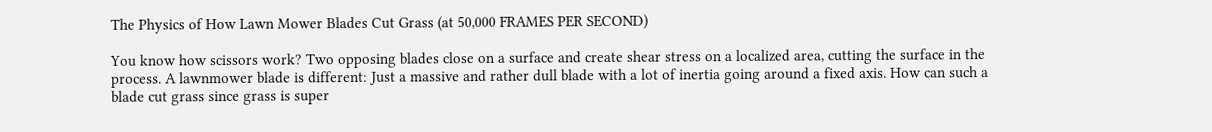The Physics of How Lawn Mower Blades Cut Grass (at 50,000 FRAMES PER SECOND)

You know how scissors work? Two opposing blades close on a surface and create shear stress on a localized area, cutting the surface in the process. A lawnmower blade is different: Just a massive and rather dull blade with a lot of inertia going around a fixed axis. How can such a blade cut grass since grass is super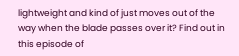lightweight and kind of just moves out of the way when the blade passes over it? Find out in this episode of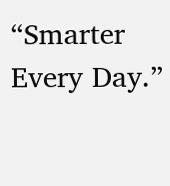“Smarter Every Day.”